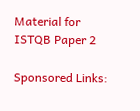Material for ISTQB Paper 2

Sponsored Links: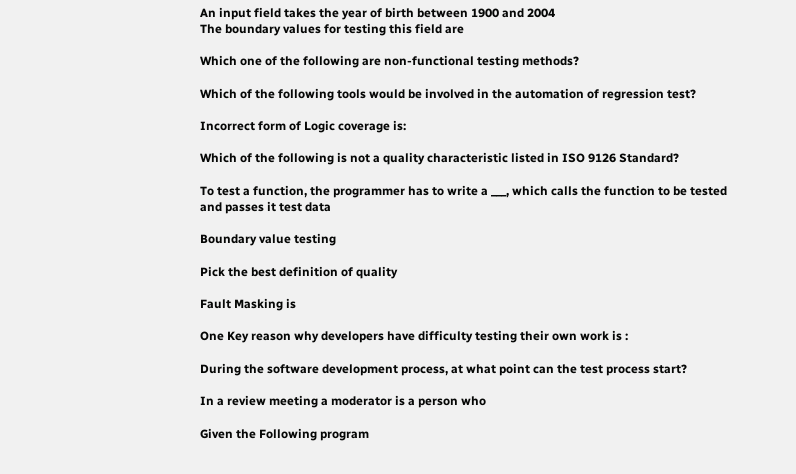An input field takes the year of birth between 1900 and 2004
The boundary values for testing this field are

Which one of the following are non-functional testing methods?

Which of the following tools would be involved in the automation of regression test?

Incorrect form of Logic coverage is:

Which of the following is not a quality characteristic listed in ISO 9126 Standard?

To test a function, the programmer has to write a ___, which calls the function to be tested and passes it test data

Boundary value testing

Pick the best definition of quality

Fault Masking is

One Key reason why developers have difficulty testing their own work is :

During the software development process, at what point can the test process start?

In a review meeting a moderator is a person who

Given the Following program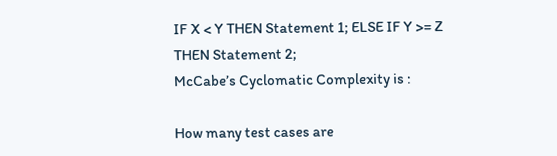IF X < Y THEN Statement 1; ELSE IF Y >= Z
THEN Statement 2;
McCabe’s Cyclomatic Complexity is :

How many test cases are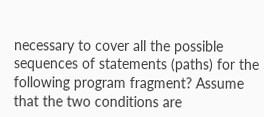necessary to cover all the possible sequences of statements (paths) for the following program fragment? Assume that the two conditions are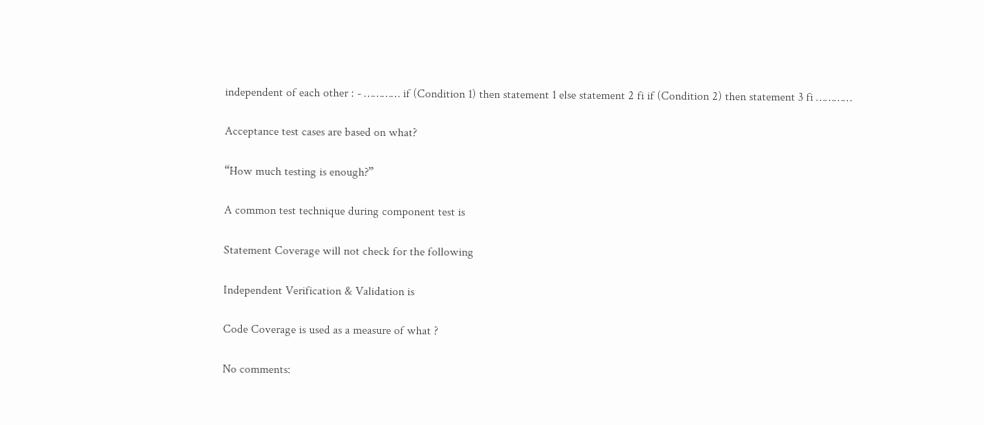independent of each other : - ………… if (Condition 1) then statement 1 else statement 2 fi if (Condition 2) then statement 3 fi …………

Acceptance test cases are based on what?

“How much testing is enough?”

A common test technique during component test is

Statement Coverage will not check for the following

Independent Verification & Validation is

Code Coverage is used as a measure of what ?

No comments: